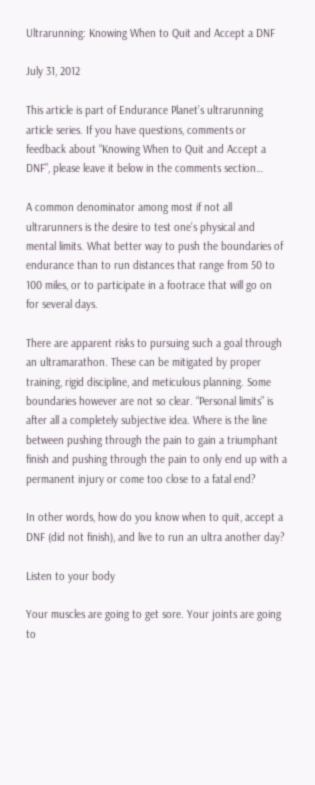Ultrarunning: Knowing When to Quit and Accept a DNF

July 31, 2012

This article is part of Endurance Planet’s ultrarunning article series. If you have questions, comments or feedback about “Knowing When to Quit and Accept a DNF”, please leave it below in the comments section…

A common denominator among most if not all ultrarunners is the desire to test one’s physical and mental limits. What better way to push the boundaries of endurance than to run distances that range from 50 to 100 miles, or to participate in a footrace that will go on for several days.

There are apparent risks to pursuing such a goal through an ultramarathon. These can be mitigated by proper training, rigid discipline, and meticulous planning. Some boundaries however are not so clear. “Personal limits” is after all a completely subjective idea. Where is the line between pushing through the pain to gain a triumphant finish and pushing through the pain to only end up with a permanent injury or come too close to a fatal end?

In other words, how do you know when to quit, accept a DNF (did not finish), and live to run an ultra another day?

Listen to your body

Your muscles are going to get sore. Your joints are going to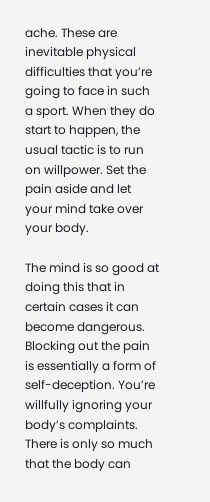ache. These are inevitable physical difficulties that you’re going to face in such a sport. When they do start to happen, the usual tactic is to run on willpower. Set the pain aside and let your mind take over your body.

The mind is so good at doing this that in certain cases it can become dangerous. Blocking out the pain is essentially a form of self-deception. You’re willfully ignoring your body’s complaints. There is only so much that the body can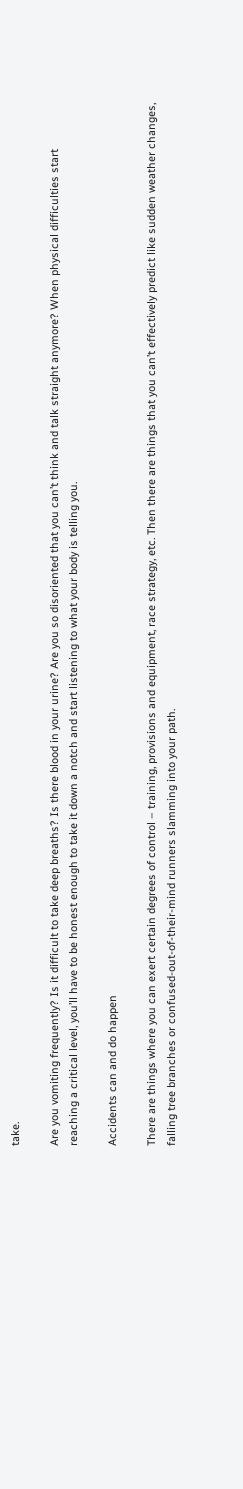take.

Are you vomiting frequently? Is it difficult to take deep breaths? Is there blood in your urine? Are you so disoriented that you can’t think and talk straight anymore? When physical difficulties start reaching a critical level, you’ll have to be honest enough to take it down a notch and start listening to what your body is telling you.

Accidents can and do happen

There are things where you can exert certain degrees of control – training, provisions and equipment, race strategy, etc. Then there are things that you can’t effectively predict like sudden weather changes, falling tree branches or confused-out-of-their-mind runners slamming into your path.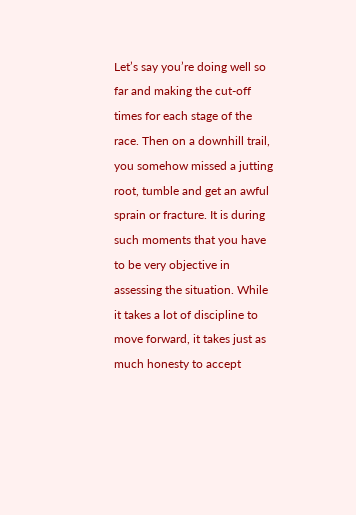Let’s say you’re doing well so far and making the cut-off times for each stage of the race. Then on a downhill trail, you somehow missed a jutting root, tumble and get an awful sprain or fracture. It is during such moments that you have to be very objective in assessing the situation. While it takes a lot of discipline to move forward, it takes just as much honesty to accept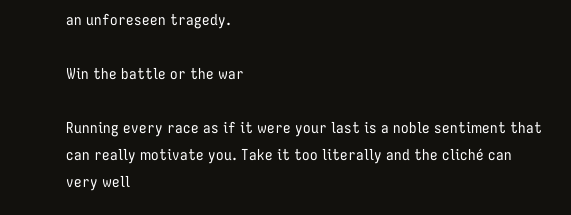an unforeseen tragedy.

Win the battle or the war

Running every race as if it were your last is a noble sentiment that can really motivate you. Take it too literally and the cliché can very well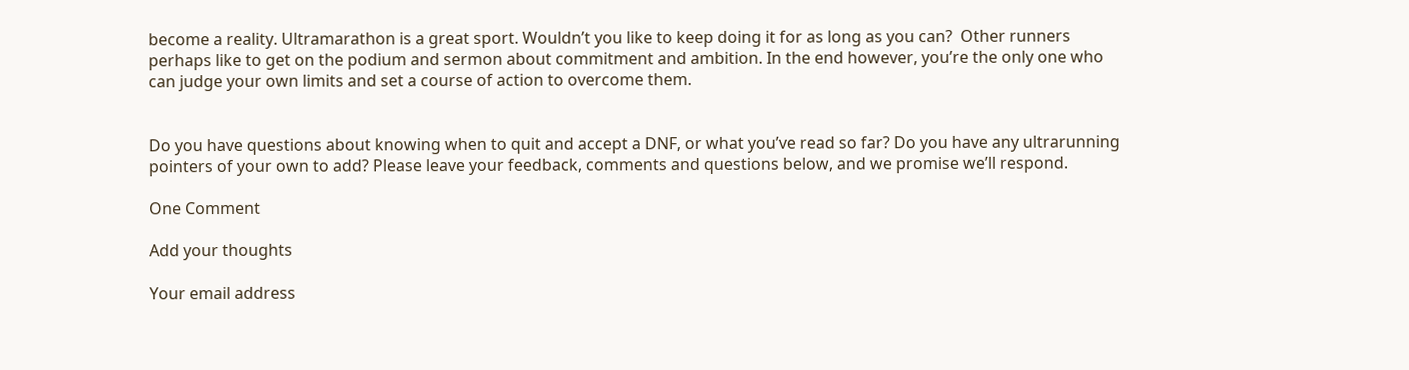become a reality. Ultramarathon is a great sport. Wouldn’t you like to keep doing it for as long as you can?  Other runners perhaps like to get on the podium and sermon about commitment and ambition. In the end however, you’re the only one who can judge your own limits and set a course of action to overcome them.


Do you have questions about knowing when to quit and accept a DNF, or what you’ve read so far? Do you have any ultrarunning pointers of your own to add? Please leave your feedback, comments and questions below, and we promise we’ll respond.

One Comment

Add your thoughts

Your email address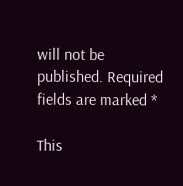will not be published. Required fields are marked *

This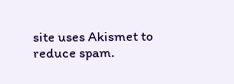site uses Akismet to reduce spam.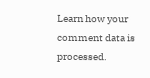Learn how your comment data is processed.